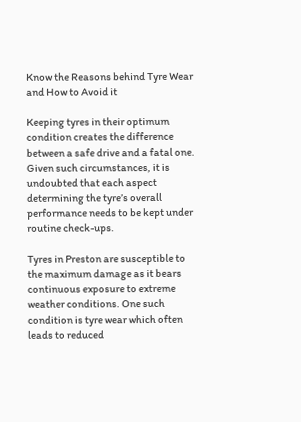Know the Reasons behind Tyre Wear and How to Avoid it

Keeping tyres in their optimum condition creates the difference between a safe drive and a fatal one. Given such circumstances, it is undoubted that each aspect determining the tyre’s overall performance needs to be kept under routine check-ups.

Tyres in Preston are susceptible to the maximum damage as it bears continuous exposure to extreme weather conditions. One such condition is tyre wear which often leads to reduced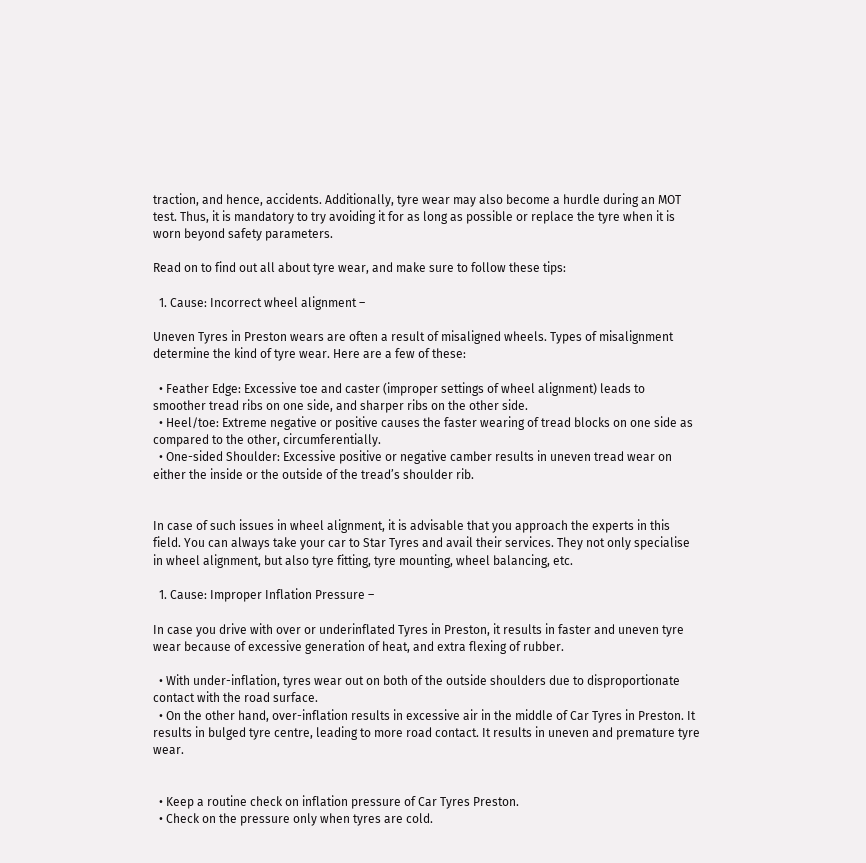traction, and hence, accidents. Additionally, tyre wear may also become a hurdle during an MOT test. Thus, it is mandatory to try avoiding it for as long as possible or replace the tyre when it is worn beyond safety parameters.

Read on to find out all about tyre wear, and make sure to follow these tips:

  1. Cause: Incorrect wheel alignment –

Uneven Tyres in Preston wears are often a result of misaligned wheels. Types of misalignment determine the kind of tyre wear. Here are a few of these:

  • Feather Edge: Excessive toe and caster (improper settings of wheel alignment) leads to smoother tread ribs on one side, and sharper ribs on the other side.
  • Heel/toe: Extreme negative or positive causes the faster wearing of tread blocks on one side as compared to the other, circumferentially.
  • One-sided Shoulder: Excessive positive or negative camber results in uneven tread wear on either the inside or the outside of the tread’s shoulder rib.


In case of such issues in wheel alignment, it is advisable that you approach the experts in this field. You can always take your car to Star Tyres and avail their services. They not only specialise in wheel alignment, but also tyre fitting, tyre mounting, wheel balancing, etc.

  1. Cause: Improper Inflation Pressure –

In case you drive with over or underinflated Tyres in Preston, it results in faster and uneven tyre wear because of excessive generation of heat, and extra flexing of rubber.

  • With under-inflation, tyres wear out on both of the outside shoulders due to disproportionate contact with the road surface.
  • On the other hand, over-inflation results in excessive air in the middle of Car Tyres in Preston. It results in bulged tyre centre, leading to more road contact. It results in uneven and premature tyre wear.


  • Keep a routine check on inflation pressure of Car Tyres Preston.
  • Check on the pressure only when tyres are cold.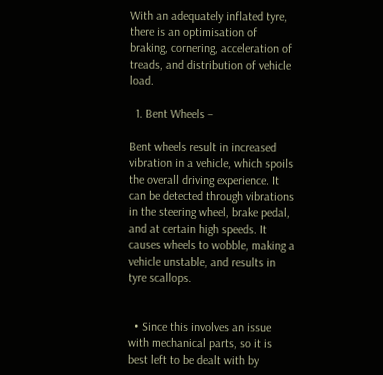With an adequately inflated tyre, there is an optimisation of braking, cornering, acceleration of treads, and distribution of vehicle load.

  1. Bent Wheels –

Bent wheels result in increased vibration in a vehicle, which spoils the overall driving experience. It can be detected through vibrations in the steering wheel, brake pedal, and at certain high speeds. It causes wheels to wobble, making a vehicle unstable, and results in tyre scallops.


  • Since this involves an issue with mechanical parts, so it is best left to be dealt with by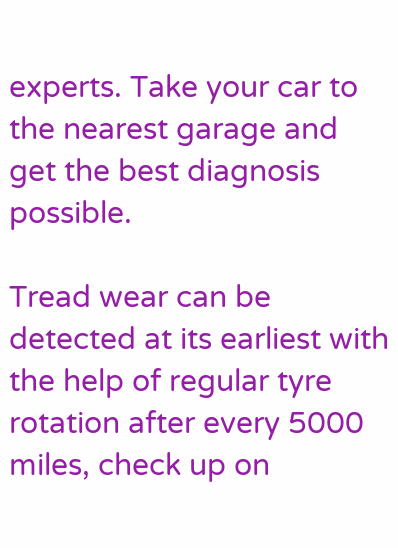experts. Take your car to the nearest garage and get the best diagnosis possible.

Tread wear can be detected at its earliest with the help of regular tyre rotation after every 5000 miles, check up on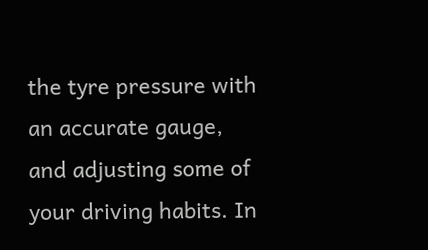the tyre pressure with an accurate gauge, and adjusting some of your driving habits. In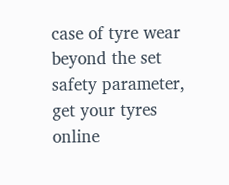case of tyre wear beyond the set safety parameter, get your tyres online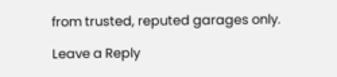from trusted, reputed garages only.

Leave a Reply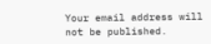Your email address will not be published.